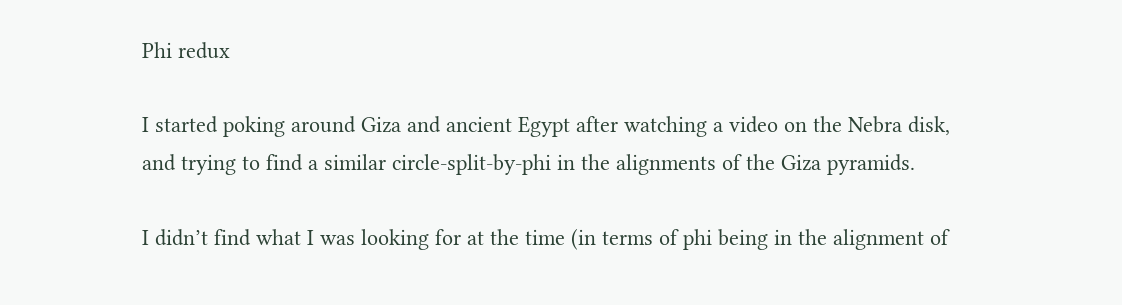Phi redux

I started poking around Giza and ancient Egypt after watching a video on the Nebra disk, and trying to find a similar circle-split-by-phi in the alignments of the Giza pyramids.

I didn’t find what I was looking for at the time (in terms of phi being in the alignment of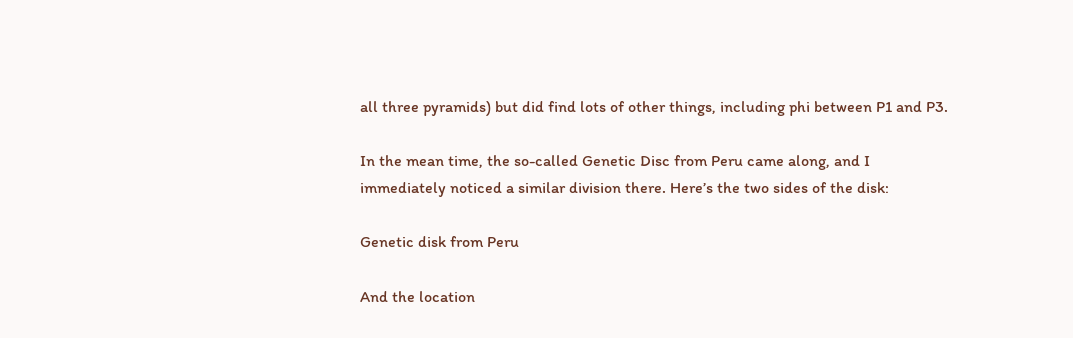all three pyramids) but did find lots of other things, including phi between P1 and P3.

In the mean time, the so-called Genetic Disc from Peru came along, and I immediately noticed a similar division there. Here’s the two sides of the disk:

Genetic disk from Peru

And the location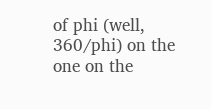of phi (well, 360/phi) on the one on the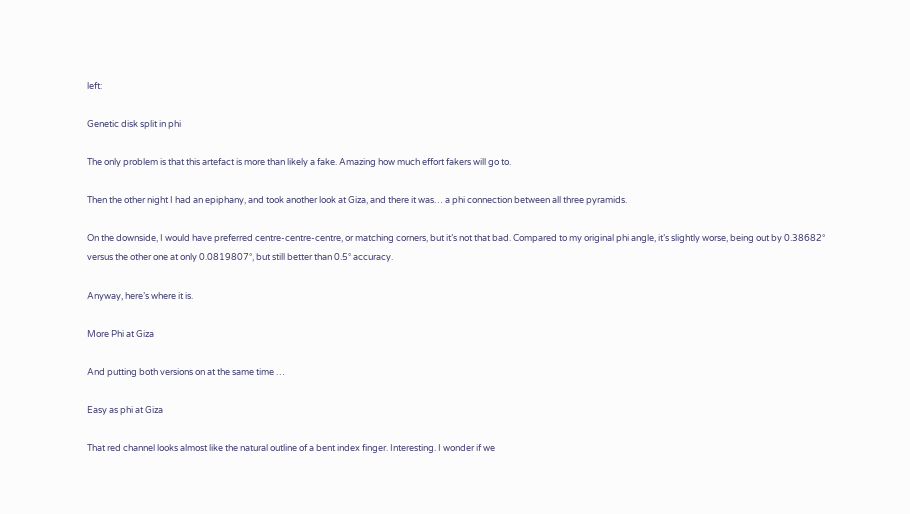left:

Genetic disk split in phi

The only problem is that this artefact is more than likely a fake. Amazing how much effort fakers will go to.

Then the other night I had an epiphany, and took another look at Giza, and there it was… a phi connection between all three pyramids.

On the downside, I would have preferred centre-centre-centre, or matching corners, but it’s not that bad. Compared to my original phi angle, it’s slightly worse, being out by 0.38682° versus the other one at only 0.0819807°, but still better than 0.5° accuracy.

Anyway, here’s where it is.

More Phi at Giza

And putting both versions on at the same time …

Easy as phi at Giza

That red channel looks almost like the natural outline of a bent index finger. Interesting. I wonder if we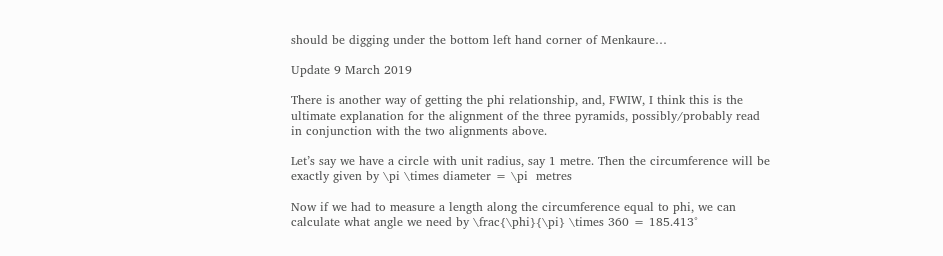should be digging under the bottom left hand corner of Menkaure…

Update 9 March 2019

There is another way of getting the phi relationship, and, FWIW, I think this is the ultimate explanation for the alignment of the three pyramids, possibly/probably read in conjunction with the two alignments above.

Let’s say we have a circle with unit radius, say 1 metre. Then the circumference will be exactly given by \pi \times diameter = \pi  metres

Now if we had to measure a length along the circumference equal to phi, we can calculate what angle we need by \frac{\phi}{\pi} \times 360 = 185.413°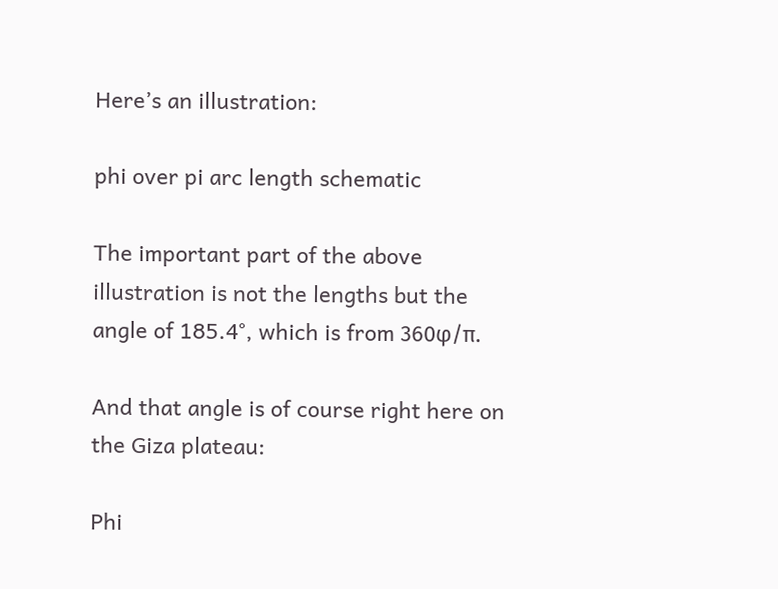Here’s an illustration:

phi over pi arc length schematic

The important part of the above illustration is not the lengths but the angle of 185.4°, which is from 360φ/π.

And that angle is of course right here on the Giza plateau:

Phi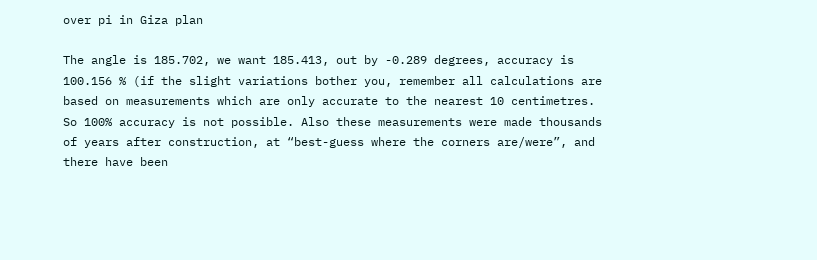over pi in Giza plan

The angle is 185.702, we want 185.413, out by -0.289 degrees, accuracy is 100.156 % (if the slight variations bother you, remember all calculations are based on measurements which are only accurate to the nearest 10 centimetres. So 100% accuracy is not possible. Also these measurements were made thousands of years after construction, at “best-guess where the corners are/were”, and there have been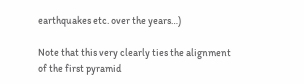earthquakes etc. over the years…)

Note that this very clearly ties the alignment of the first pyramid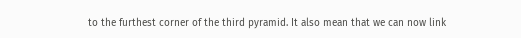to the furthest corner of the third pyramid. It also mean that we can now link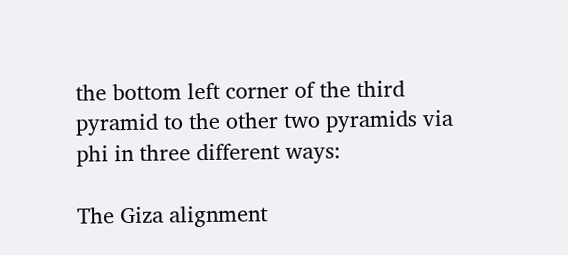the bottom left corner of the third pyramid to the other two pyramids via phi in three different ways:

The Giza alignment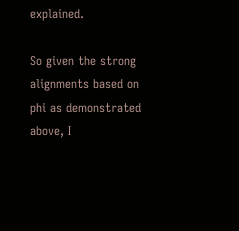explained.

So given the strong alignments based on phi as demonstrated above, I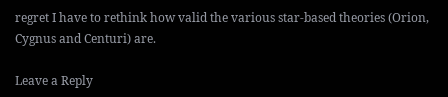regret I have to rethink how valid the various star-based theories (Orion, Cygnus and Centuri) are.

Leave a Reply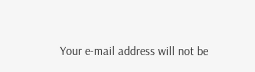Your e-mail address will not be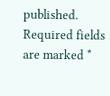published. Required fields are marked *